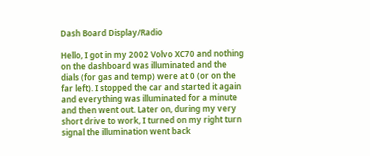Dash Board Display/Radio

Hello, I got in my 2002 Volvo XC70 and nothing on the dashboard was illuminated and the dials (for gas and temp) were at 0 (or on the far left). I stopped the car and started it again and everything was illuminated for a minute and then went out. Later on, during my very short drive to work, I turned on my right turn signal the illumination went back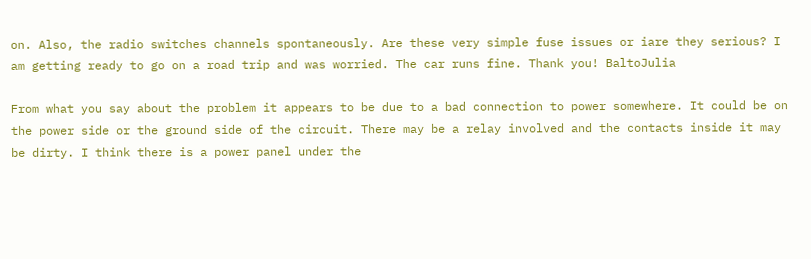on. Also, the radio switches channels spontaneously. Are these very simple fuse issues or iare they serious? I am getting ready to go on a road trip and was worried. The car runs fine. Thank you! BaltoJulia

From what you say about the problem it appears to be due to a bad connection to power somewhere. It could be on the power side or the ground side of the circuit. There may be a relay involved and the contacts inside it may be dirty. I think there is a power panel under the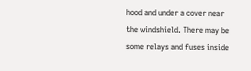hood and under a cover near the windshield. There may be some relays and fuses inside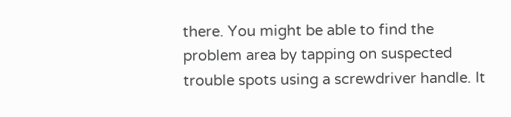there. You might be able to find the problem area by tapping on suspected trouble spots using a screwdriver handle. It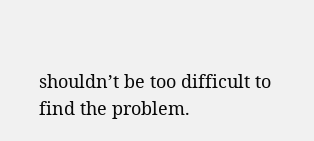shouldn’t be too difficult to find the problem.